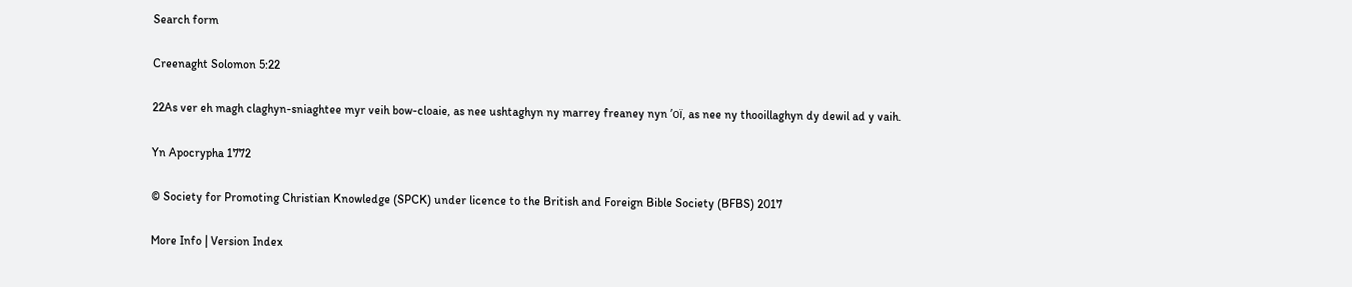Search form

Creenaght Solomon 5:22

22As ver eh magh claghyn-sniaghtee myr veih bow-cloaie, as nee ushtaghyn ny marrey freaney nyn ’oï, as nee ny thooillaghyn dy dewil ad y vaih.

Yn Apocrypha 1772

© Society for Promoting Christian Knowledge (SPCK) under licence to the British and Foreign Bible Society (BFBS) 2017

More Info | Version Index